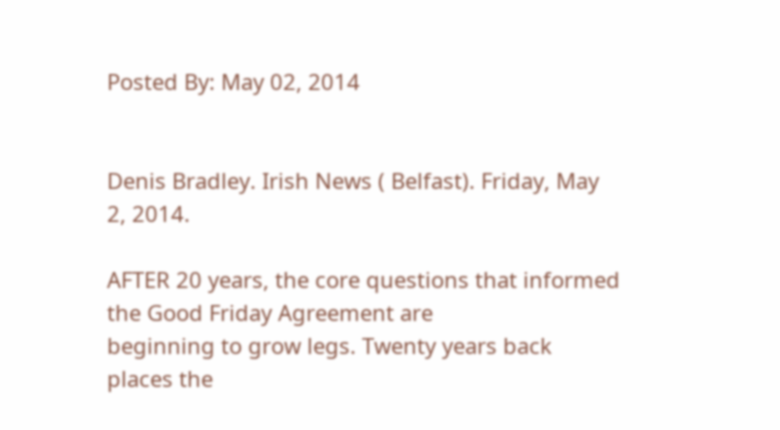Posted By: May 02, 2014


Denis Bradley. Irish News ( Belfast). Friday, May 2, 2014.

AFTER 20 years, the core questions that informed the Good Friday Agreement are
beginning to grow legs. Twenty years back places the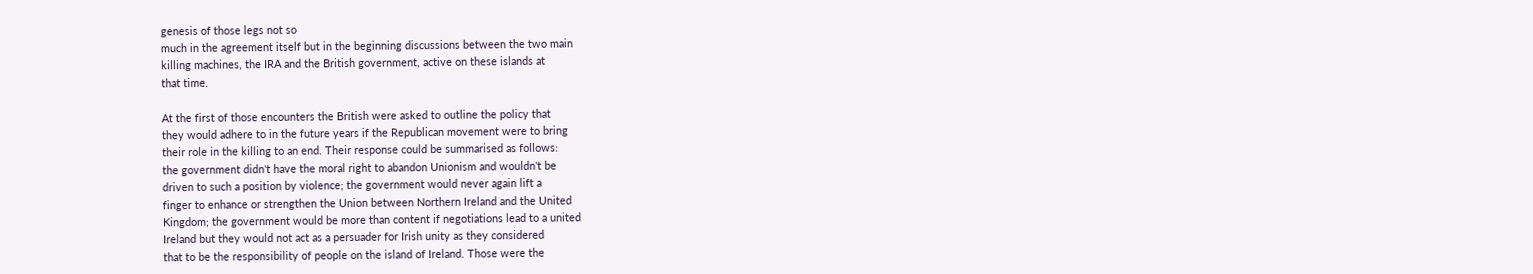genesis of those legs not so
much in the agreement itself but in the beginning discussions between the two main
killing machines, the IRA and the British government, active on these islands at
that time.

At the first of those encounters the British were asked to outline the policy that
they would adhere to in the future years if the Republican movement were to bring
their role in the killing to an end. Their response could be summarised as follows:
the government didn't have the moral right to abandon Unionism and wouldn't be
driven to such a position by violence; the government would never again lift a
finger to enhance or strengthen the Union between Northern Ireland and the United
Kingdom; the government would be more than content if negotiations lead to a united
Ireland but they would not act as a persuader for Irish unity as they considered
that to be the responsibility of people on the island of Ireland. Those were the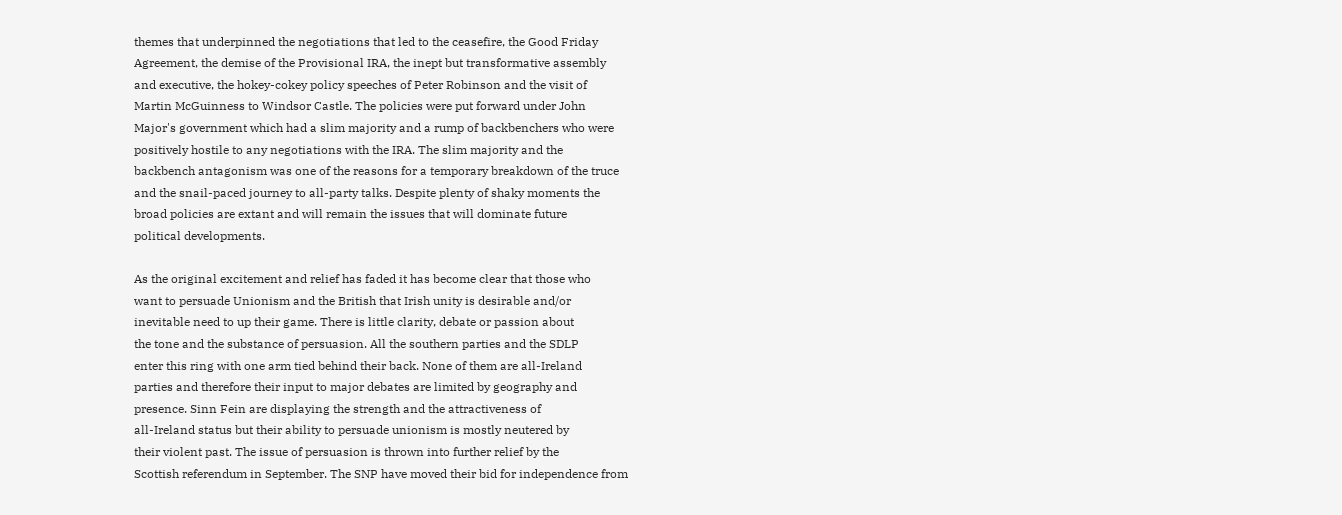themes that underpinned the negotiations that led to the ceasefire, the Good Friday
Agreement, the demise of the Provisional IRA, the inept but transformative assembly
and executive, the hokey-cokey policy speeches of Peter Robinson and the visit of
Martin McGuinness to Windsor Castle. The policies were put forward under John
Major's government which had a slim majority and a rump of backbenchers who were
positively hostile to any negotiations with the IRA. The slim majority and the
backbench antagonism was one of the reasons for a temporary breakdown of the truce
and the snail-paced journey to all-party talks. Despite plenty of shaky moments the
broad policies are extant and will remain the issues that will dominate future
political developments.

As the original excitement and relief has faded it has become clear that those who
want to persuade Unionism and the British that Irish unity is desirable and/or
inevitable need to up their game. There is little clarity, debate or passion about
the tone and the substance of persuasion. All the southern parties and the SDLP
enter this ring with one arm tied behind their back. None of them are all-Ireland
parties and therefore their input to major debates are limited by geography and
presence. Sinn Fein are displaying the strength and the attractiveness of
all-Ireland status but their ability to persuade unionism is mostly neutered by
their violent past. The issue of persuasion is thrown into further relief by the
Scottish referendum in September. The SNP have moved their bid for independence from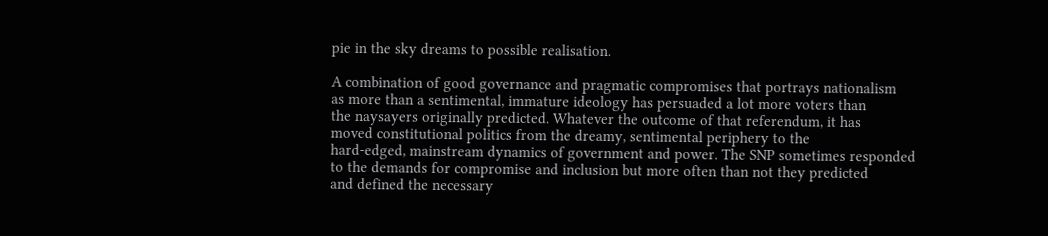pie in the sky dreams to possible realisation.

A combination of good governance and pragmatic compromises that portrays nationalism
as more than a sentimental, immature ideology has persuaded a lot more voters than
the naysayers originally predicted. Whatever the outcome of that referendum, it has
moved constitutional politics from the dreamy, sentimental periphery to the
hard-edged, mainstream dynamics of government and power. The SNP sometimes responded
to the demands for compromise and inclusion but more often than not they predicted
and defined the necessary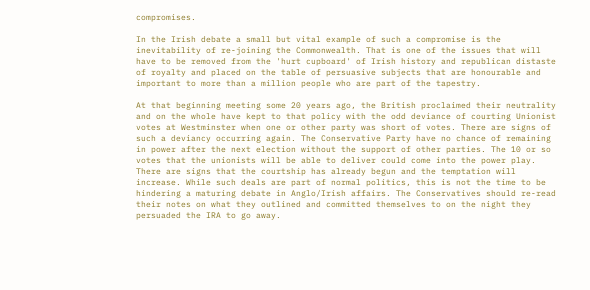compromises.

In the Irish debate a small but vital example of such a compromise is the
inevitability of re-joining the Commonwealth. That is one of the issues that will
have to be removed from the 'hurt cupboard' of Irish history and republican distaste
of royalty and placed on the table of persuasive subjects that are honourable and
important to more than a million people who are part of the tapestry.

At that beginning meeting some 20 years ago, the British proclaimed their neutrality
and on the whole have kept to that policy with the odd deviance of courting Unionist
votes at Westminster when one or other party was short of votes. There are signs of
such a deviancy occurring again. The Conservative Party have no chance of remaining
in power after the next election without the support of other parties. The 10 or so
votes that the unionists will be able to deliver could come into the power play.
There are signs that the courtship has already begun and the temptation will
increase. While such deals are part of normal politics, this is not the time to be
hindering a maturing debate in Anglo/Irish affairs. The Conservatives should re-read
their notes on what they outlined and committed themselves to on the night they
persuaded the IRA to go away.